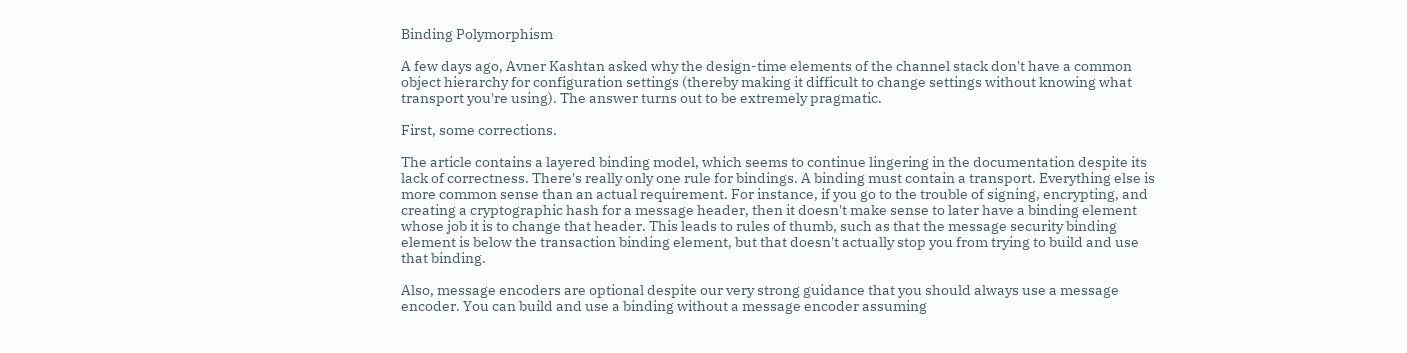Binding Polymorphism

A few days ago, Avner Kashtan asked why the design-time elements of the channel stack don't have a common object hierarchy for configuration settings (thereby making it difficult to change settings without knowing what transport you're using). The answer turns out to be extremely pragmatic.

First, some corrections.

The article contains a layered binding model, which seems to continue lingering in the documentation despite its lack of correctness. There's really only one rule for bindings. A binding must contain a transport. Everything else is more common sense than an actual requirement. For instance, if you go to the trouble of signing, encrypting, and creating a cryptographic hash for a message header, then it doesn't make sense to later have a binding element whose job it is to change that header. This leads to rules of thumb, such as that the message security binding element is below the transaction binding element, but that doesn't actually stop you from trying to build and use that binding.

Also, message encoders are optional despite our very strong guidance that you should always use a message encoder. You can build and use a binding without a message encoder assuming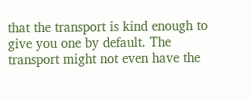that the transport is kind enough to give you one by default. The transport might not even have the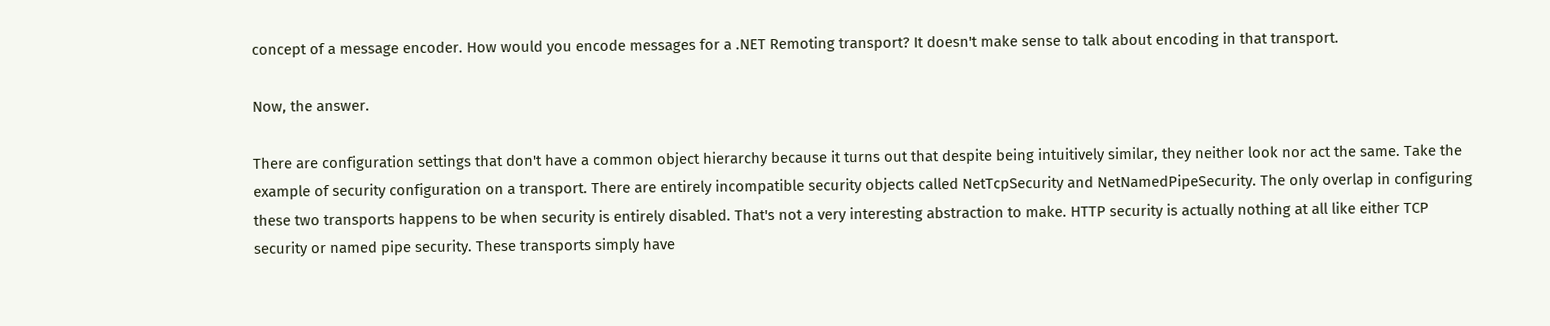concept of a message encoder. How would you encode messages for a .NET Remoting transport? It doesn't make sense to talk about encoding in that transport.

Now, the answer.

There are configuration settings that don't have a common object hierarchy because it turns out that despite being intuitively similar, they neither look nor act the same. Take the example of security configuration on a transport. There are entirely incompatible security objects called NetTcpSecurity and NetNamedPipeSecurity. The only overlap in configuring these two transports happens to be when security is entirely disabled. That's not a very interesting abstraction to make. HTTP security is actually nothing at all like either TCP security or named pipe security. These transports simply have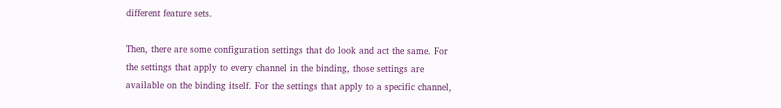different feature sets.

Then, there are some configuration settings that do look and act the same. For the settings that apply to every channel in the binding, those settings are available on the binding itself. For the settings that apply to a specific channel,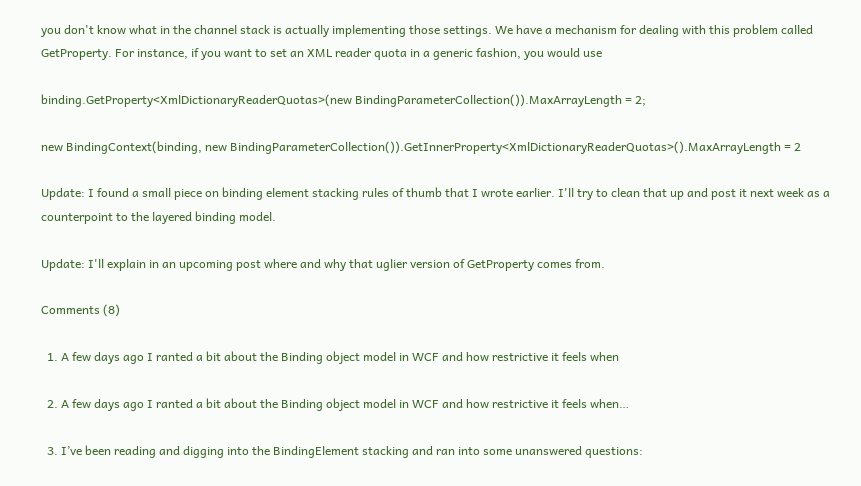you don't know what in the channel stack is actually implementing those settings. We have a mechanism for dealing with this problem called GetProperty. For instance, if you want to set an XML reader quota in a generic fashion, you would use

binding.GetProperty<XmlDictionaryReaderQuotas>(new BindingParameterCollection()).MaxArrayLength = 2;

new BindingContext(binding, new BindingParameterCollection()).GetInnerProperty<XmlDictionaryReaderQuotas>().MaxArrayLength = 2

Update: I found a small piece on binding element stacking rules of thumb that I wrote earlier. I'll try to clean that up and post it next week as a counterpoint to the layered binding model.

Update: I'll explain in an upcoming post where and why that uglier version of GetProperty comes from.

Comments (8)

  1. A few days ago I ranted a bit about the Binding object model in WCF and how restrictive it feels when

  2. A few days ago I ranted a bit about the Binding object model in WCF and how restrictive it feels when…

  3. I’ve been reading and digging into the BindingElement stacking and ran into some unanswered questions: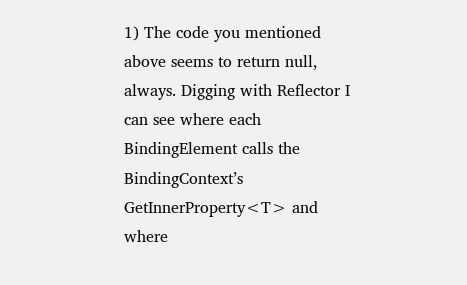1) The code you mentioned above seems to return null, always. Digging with Reflector I can see where each BindingElement calls the BindingContext’s GetInnerProperty<T> and where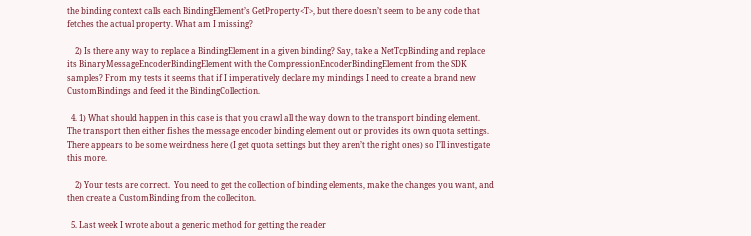the binding context calls each BindingElement’s GetProperty<T>, but there doesn’t seem to be any code that fetches the actual property. What am I missing?

    2) Is there any way to replace a BindingElement in a given binding? Say, take a NetTcpBinding and replace its BinaryMessageEncoderBindingElement with the CompressionEncoderBindingElement from the SDK samples? From my tests it seems that if I imperatively declare my mindings I need to create a brand new CustomBindings and feed it the BindingCollection.

  4. 1) What should happen in this case is that you crawl all the way down to the transport binding element.  The transport then either fishes the message encoder binding element out or provides its own quota settings.  There appears to be some weirdness here (I get quota settings but they aren’t the right ones) so I’ll investigate this more.

    2) Your tests are correct.  You need to get the collection of binding elements, make the changes you want, and then create a CustomBinding from the colleciton.

  5. Last week I wrote about a generic method for getting the reader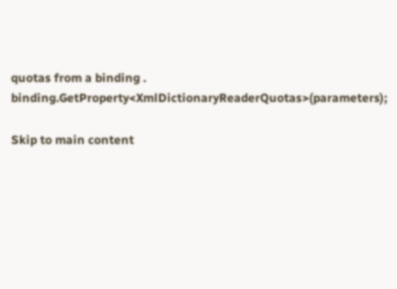quotas from a binding . binding.GetProperty<XmlDictionaryReaderQuotas>(parameters);

Skip to main content